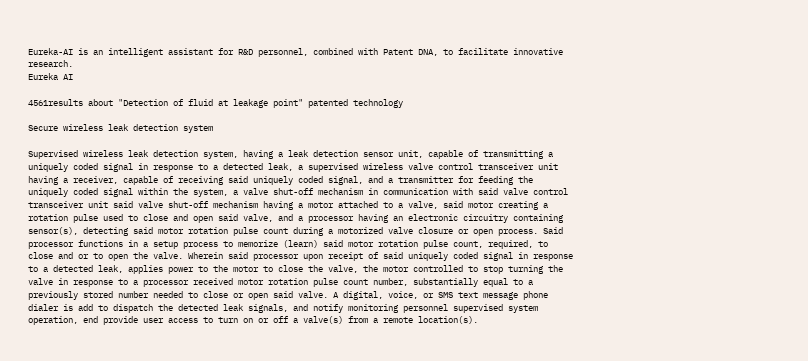Eureka-AI is an intelligent assistant for R&D personnel, combined with Patent DNA, to facilitate innovative research.
Eureka AI

4561results about "Detection of fluid at leakage point" patented technology

Secure wireless leak detection system

Supervised wireless leak detection system, having a leak detection sensor unit, capable of transmitting a uniquely coded signal in response to a detected leak, a supervised wireless valve control transceiver unit having a receiver, capable of receiving said uniquely coded signal, and a transmitter for feeding the uniquely coded signal within the system, a valve shut-off mechanism in communication with said valve control transceiver unit said valve shut-off mechanism having a motor attached to a valve, said motor creating a rotation pulse used to close and open said valve, and a processor having an electronic circuitry containing sensor(s), detecting said motor rotation pulse count during a motorized valve closure or open process. Said processor functions in a setup process to memorize (learn) said motor rotation pulse count, required, to close and or to open the valve. Wherein said processor upon receipt of said uniquely coded signal in response to a detected leak, applies power to the motor to close the valve, the motor controlled to stop turning the valve in response to a processor received motor rotation pulse count number, substantially equal to a previously stored number needed to close or open said valve. A digital, voice, or SMS text message phone dialer is add to dispatch the detected leak signals, and notify monitoring personnel supervised system operation, end provide user access to turn on or off a valve(s) from a remote location(s).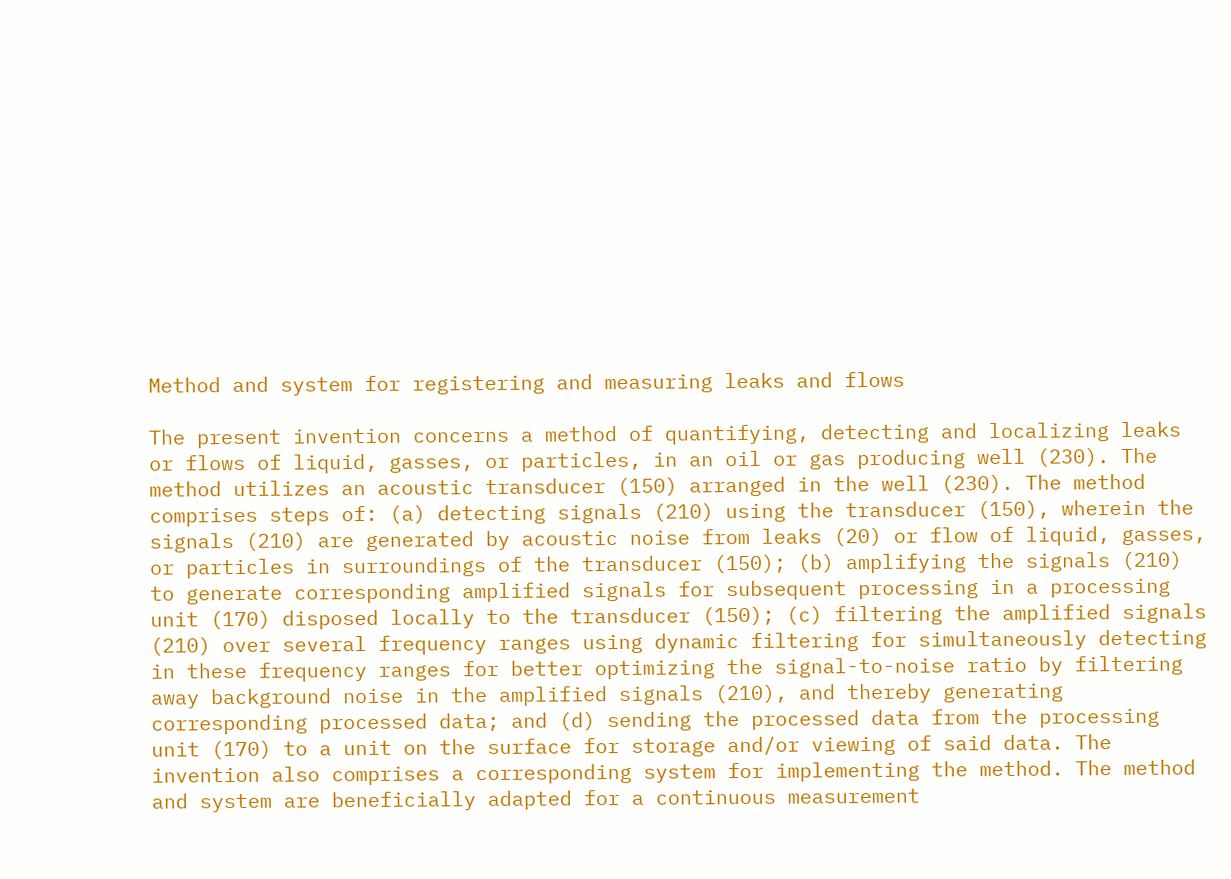Method and system for registering and measuring leaks and flows

The present invention concerns a method of quantifying, detecting and localizing leaks or flows of liquid, gasses, or particles, in an oil or gas producing well (230). The method utilizes an acoustic transducer (150) arranged in the well (230). The method comprises steps of: (a) detecting signals (210) using the transducer (150), wherein the signals (210) are generated by acoustic noise from leaks (20) or flow of liquid, gasses, or particles in surroundings of the transducer (150); (b) amplifying the signals (210) to generate corresponding amplified signals for subsequent processing in a processing unit (170) disposed locally to the transducer (150); (c) filtering the amplified signals (210) over several frequency ranges using dynamic filtering for simultaneously detecting in these frequency ranges for better optimizing the signal-to-noise ratio by filtering away background noise in the amplified signals (210), and thereby generating corresponding processed data; and (d) sending the processed data from the processing unit (170) to a unit on the surface for storage and/or viewing of said data. The invention also comprises a corresponding system for implementing the method. The method and system are beneficially adapted for a continuous measurement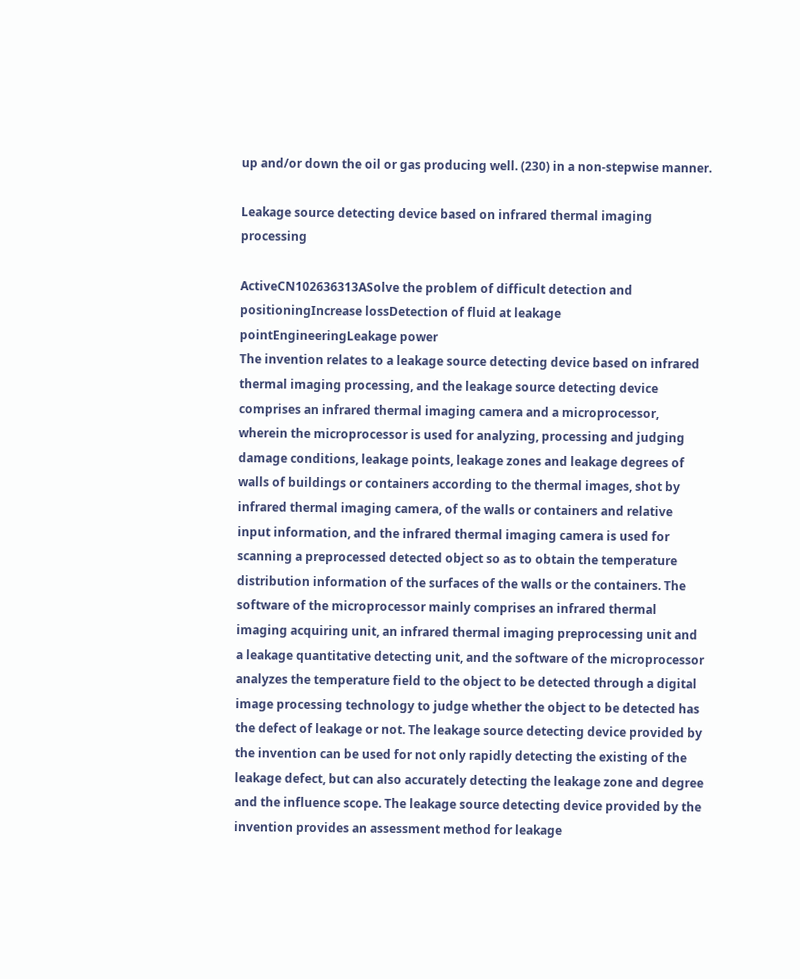up and/or down the oil or gas producing well. (230) in a non-stepwise manner.

Leakage source detecting device based on infrared thermal imaging processing

ActiveCN102636313ASolve the problem of difficult detection and positioningIncrease lossDetection of fluid at leakage pointEngineeringLeakage power
The invention relates to a leakage source detecting device based on infrared thermal imaging processing, and the leakage source detecting device comprises an infrared thermal imaging camera and a microprocessor, wherein the microprocessor is used for analyzing, processing and judging damage conditions, leakage points, leakage zones and leakage degrees of walls of buildings or containers according to the thermal images, shot by infrared thermal imaging camera, of the walls or containers and relative input information, and the infrared thermal imaging camera is used for scanning a preprocessed detected object so as to obtain the temperature distribution information of the surfaces of the walls or the containers. The software of the microprocessor mainly comprises an infrared thermal imaging acquiring unit, an infrared thermal imaging preprocessing unit and a leakage quantitative detecting unit, and the software of the microprocessor analyzes the temperature field to the object to be detected through a digital image processing technology to judge whether the object to be detected has the defect of leakage or not. The leakage source detecting device provided by the invention can be used for not only rapidly detecting the existing of the leakage defect, but can also accurately detecting the leakage zone and degree and the influence scope. The leakage source detecting device provided by the invention provides an assessment method for leakage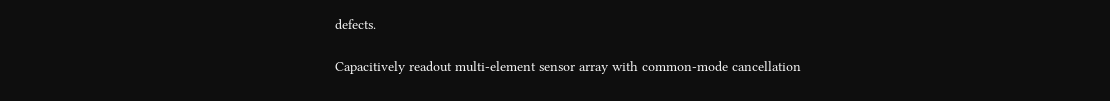defects.

Capacitively readout multi-element sensor array with common-mode cancellation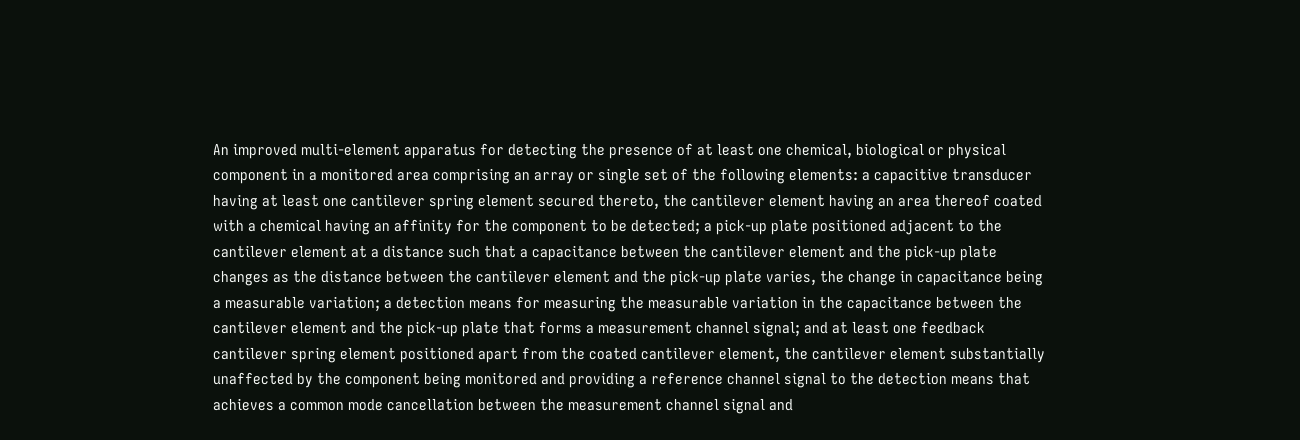An improved multi-element apparatus for detecting the presence of at least one chemical, biological or physical component in a monitored area comprising an array or single set of the following elements: a capacitive transducer having at least one cantilever spring element secured thereto, the cantilever element having an area thereof coated with a chemical having an affinity for the component to be detected; a pick-up plate positioned adjacent to the cantilever element at a distance such that a capacitance between the cantilever element and the pick-up plate changes as the distance between the cantilever element and the pick-up plate varies, the change in capacitance being a measurable variation; a detection means for measuring the measurable variation in the capacitance between the cantilever element and the pick-up plate that forms a measurement channel signal; and at least one feedback cantilever spring element positioned apart from the coated cantilever element, the cantilever element substantially unaffected by the component being monitored and providing a reference channel signal to the detection means that achieves a common mode cancellation between the measurement channel signal and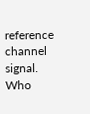reference channel signal.
Who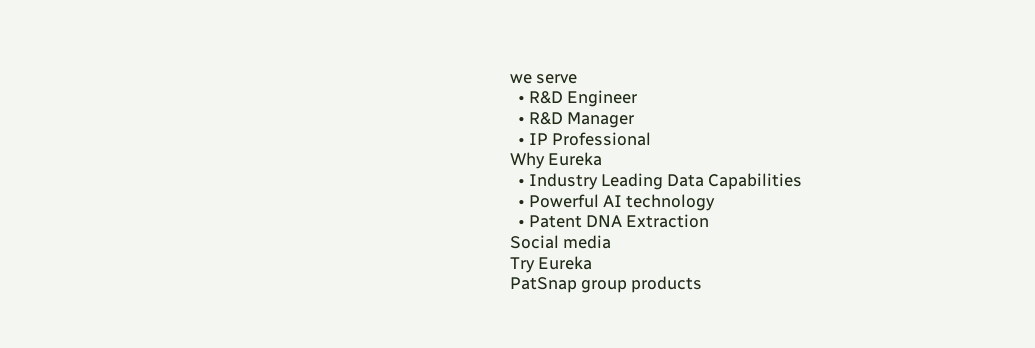we serve
  • R&D Engineer
  • R&D Manager
  • IP Professional
Why Eureka
  • Industry Leading Data Capabilities
  • Powerful AI technology
  • Patent DNA Extraction
Social media
Try Eureka
PatSnap group products